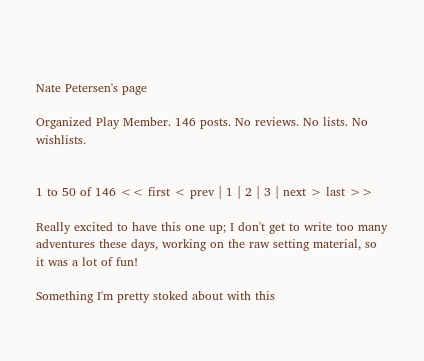Nate Petersen's page

Organized Play Member. 146 posts. No reviews. No lists. No wishlists.


1 to 50 of 146 << first < prev | 1 | 2 | 3 | next > last >>

Really excited to have this one up; I don't get to write too many adventures these days, working on the raw setting material, so it was a lot of fun!

Something I'm pretty stoked about with this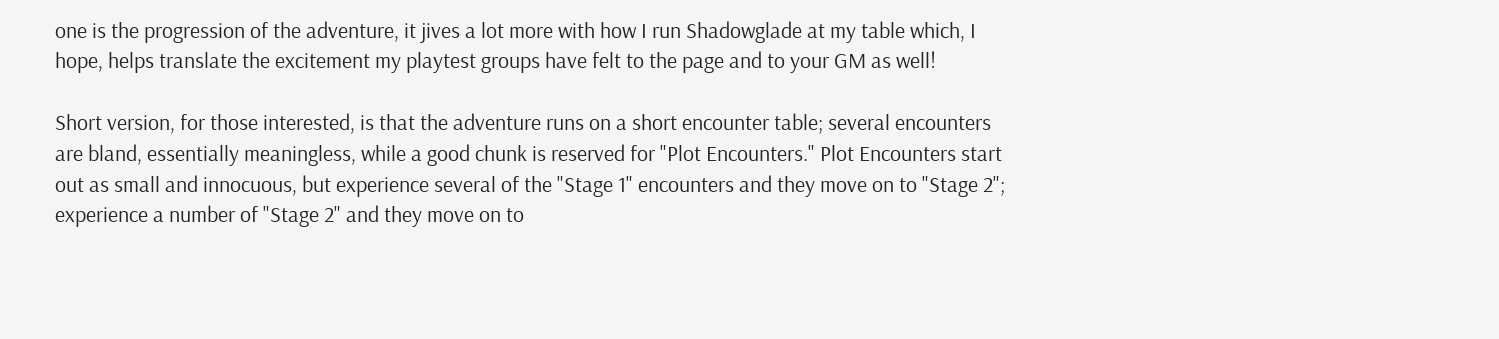one is the progression of the adventure, it jives a lot more with how I run Shadowglade at my table which, I hope, helps translate the excitement my playtest groups have felt to the page and to your GM as well!

Short version, for those interested, is that the adventure runs on a short encounter table; several encounters are bland, essentially meaningless, while a good chunk is reserved for "Plot Encounters." Plot Encounters start out as small and innocuous, but experience several of the "Stage 1" encounters and they move on to "Stage 2"; experience a number of "Stage 2" and they move on to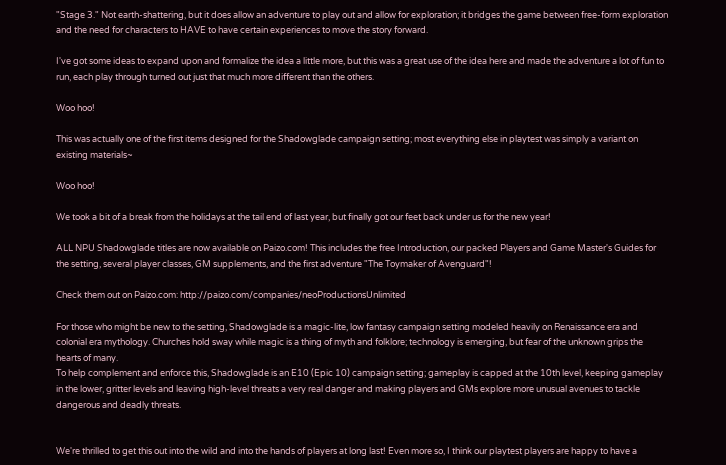"Stage 3." Not earth-shattering, but it does allow an adventure to play out and allow for exploration; it bridges the game between free-form exploration and the need for characters to HAVE to have certain experiences to move the story forward.

I've got some ideas to expand upon and formalize the idea a little more, but this was a great use of the idea here and made the adventure a lot of fun to run, each play through turned out just that much more different than the others.

Woo hoo!

This was actually one of the first items designed for the Shadowglade campaign setting; most everything else in playtest was simply a variant on existing materials~

Woo hoo!

We took a bit of a break from the holidays at the tail end of last year, but finally got our feet back under us for the new year!

ALL NPU Shadowglade titles are now available on Paizo.com! This includes the free Introduction, our packed Players and Game Master's Guides for the setting, several player classes, GM supplements, and the first adventure "The Toymaker of Avenguard"!

Check them out on Paizo.com: http://paizo.com/companies/neoProductionsUnlimited

For those who might be new to the setting, Shadowglade is a magic-lite, low fantasy campaign setting modeled heavily on Renaissance era and colonial era mythology. Churches hold sway while magic is a thing of myth and folklore; technology is emerging, but fear of the unknown grips the hearts of many.
To help complement and enforce this, Shadowglade is an E10 (Epic 10) campaign setting; gameplay is capped at the 10th level, keeping gameplay in the lower, gritter levels and leaving high-level threats a very real danger and making players and GMs explore more unusual avenues to tackle dangerous and deadly threats.


We're thrilled to get this out into the wild and into the hands of players at long last! Even more so, I think our playtest players are happy to have a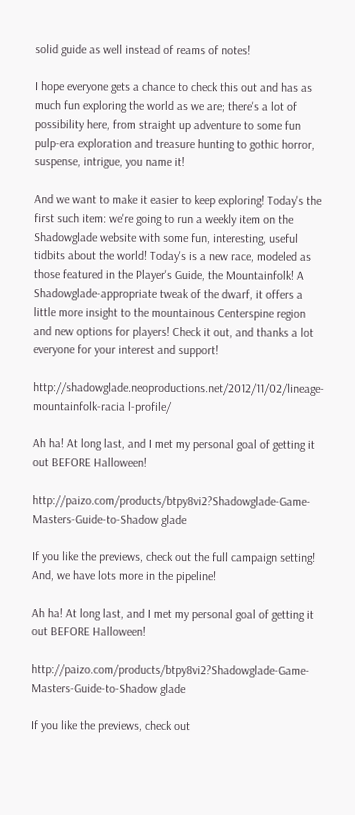solid guide as well instead of reams of notes!

I hope everyone gets a chance to check this out and has as much fun exploring the world as we are; there's a lot of possibility here, from straight up adventure to some fun pulp-era exploration and treasure hunting to gothic horror, suspense, intrigue, you name it!

And we want to make it easier to keep exploring! Today's the first such item: we're going to run a weekly item on the Shadowglade website with some fun, interesting, useful tidbits about the world! Today's is a new race, modeled as those featured in the Player's Guide, the Mountainfolk! A Shadowglade-appropriate tweak of the dwarf, it offers a little more insight to the mountainous Centerspine region and new options for players! Check it out, and thanks a lot everyone for your interest and support!

http://shadowglade.neoproductions.net/2012/11/02/lineage-mountainfolk-racia l-profile/

Ah ha! At long last, and I met my personal goal of getting it out BEFORE Halloween!

http://paizo.com/products/btpy8vi2?Shadowglade-Game-Masters-Guide-to-Shadow glade

If you like the previews, check out the full campaign setting! And, we have lots more in the pipeline!

Ah ha! At long last, and I met my personal goal of getting it out BEFORE Halloween!

http://paizo.com/products/btpy8vi2?Shadowglade-Game-Masters-Guide-to-Shadow glade

If you like the previews, check out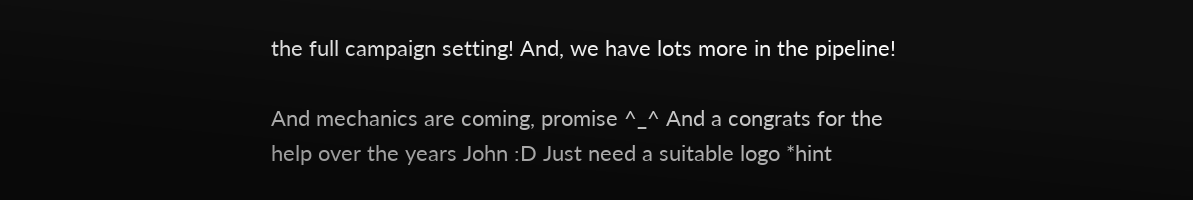the full campaign setting! And, we have lots more in the pipeline!

And mechanics are coming, promise ^_^ And a congrats for the help over the years John :D Just need a suitable logo *hint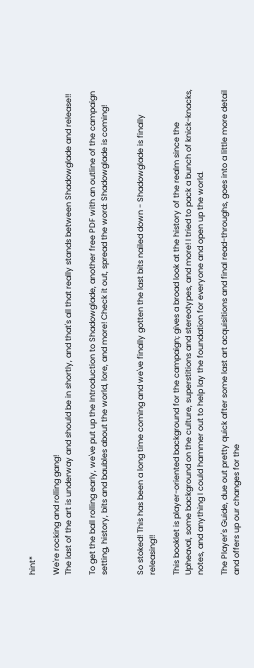hint*

We're rocking and rolling gang!
The last of the art is underway and should be in shortly, and that's all that really stands between Shadowglade and release!!

To get the ball rolling early, we've put up the Introduction to Shadowglade, another free PDF with an outline of the campaign setting, history, bits and baubles about the world, lore, and more! Check it out, spread the word: Shadowglade is coming!


So stoked! This has been a long time coming and we've finally gotten the last bits nailed down - Shadowglade is finally releasing!!

This booklet is player-oriented background for the campaign; gives a broad look at the history of the realm since the Upheaval, some background on the culture, superstitions and stereotypes, and more! I tried to pack a bunch of knick-knacks, notes, and anything I could hammer out to help lay the foundation for everyone and open up the world.

The Player's Guide, due out pretty quick after some last art acquisitions and final read-throughs, goes into a little more detail and offers up our changes for the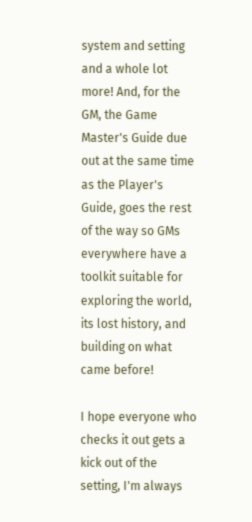system and setting and a whole lot more! And, for the GM, the Game Master's Guide due out at the same time as the Player's Guide, goes the rest of the way so GMs everywhere have a toolkit suitable for exploring the world, its lost history, and building on what came before!

I hope everyone who checks it out gets a kick out of the setting, I'm always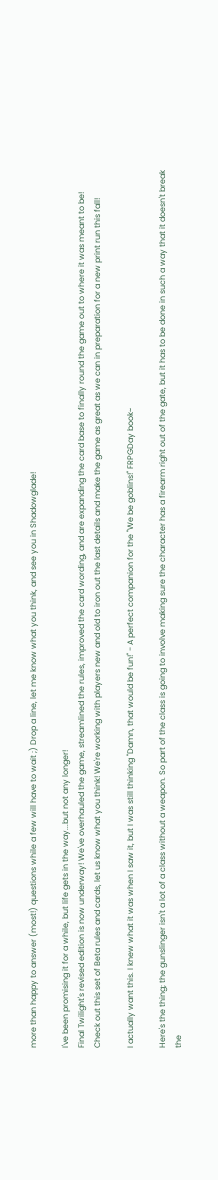more than happy to answer (most!) questions while a few will have to wait ;) Drop a line, let me know what you think, and see you in Shadowglade!

I've been promising it for a while, but life gets in the way...but not any longer!
Final Twilight's revised edition is now underway! We've overhauled the game, streamlined the rules, improved the card wording, and are expanding the card base to finally round the game out to where it was meant to be!
Check out this set of Beta rules and cards, let us know what you think! We're working with players new and old to iron out the last details and make the game as great as we can in preparation for a new print run this fall!

I actually want this. I knew what it was when I saw it, but I was still thinking "Damn, that would be fun!" - A perfect companion for the "We be goblins!" FRPGDay book~

Here's the thing; the gunslinger isn't a lot of a class without a weapon. So part of the class is going to involve making sure the character has a firearm right out of the gate, but it has to be done in such a way that it doesn't break the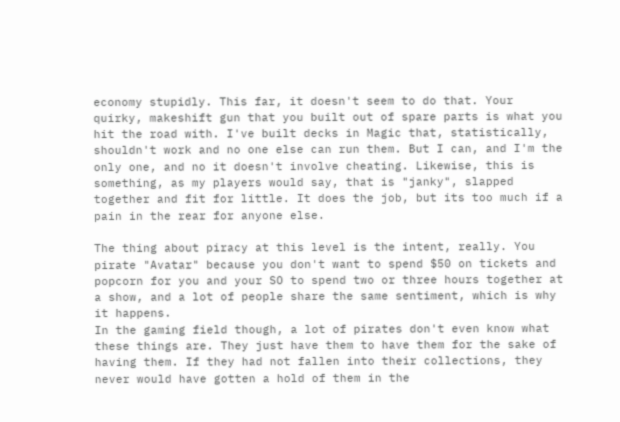economy stupidly. This far, it doesn't seem to do that. Your quirky, makeshift gun that you built out of spare parts is what you hit the road with. I've built decks in Magic that, statistically, shouldn't work and no one else can run them. But I can, and I'm the only one, and no it doesn't involve cheating. Likewise, this is something, as my players would say, that is "janky", slapped together and fit for little. It does the job, but its too much if a pain in the rear for anyone else.

The thing about piracy at this level is the intent, really. You pirate "Avatar" because you don't want to spend $50 on tickets and popcorn for you and your SO to spend two or three hours together at a show, and a lot of people share the same sentiment, which is why it happens.
In the gaming field though, a lot of pirates don't even know what these things are. They just have them to have them for the sake of having them. If they had not fallen into their collections, they never would have gotten a hold of them in the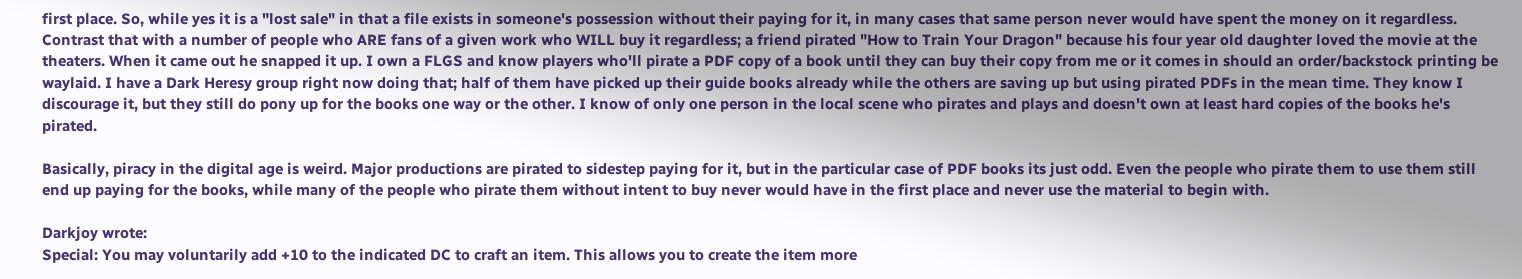first place. So, while yes it is a "lost sale" in that a file exists in someone's possession without their paying for it, in many cases that same person never would have spent the money on it regardless. Contrast that with a number of people who ARE fans of a given work who WILL buy it regardless; a friend pirated "How to Train Your Dragon" because his four year old daughter loved the movie at the theaters. When it came out he snapped it up. I own a FLGS and know players who'll pirate a PDF copy of a book until they can buy their copy from me or it comes in should an order/backstock printing be waylaid. I have a Dark Heresy group right now doing that; half of them have picked up their guide books already while the others are saving up but using pirated PDFs in the mean time. They know I discourage it, but they still do pony up for the books one way or the other. I know of only one person in the local scene who pirates and plays and doesn't own at least hard copies of the books he's pirated.

Basically, piracy in the digital age is weird. Major productions are pirated to sidestep paying for it, but in the particular case of PDF books its just odd. Even the people who pirate them to use them still end up paying for the books, while many of the people who pirate them without intent to buy never would have in the first place and never use the material to begin with.

Darkjoy wrote:
Special: You may voluntarily add +10 to the indicated DC to craft an item. This allows you to create the item more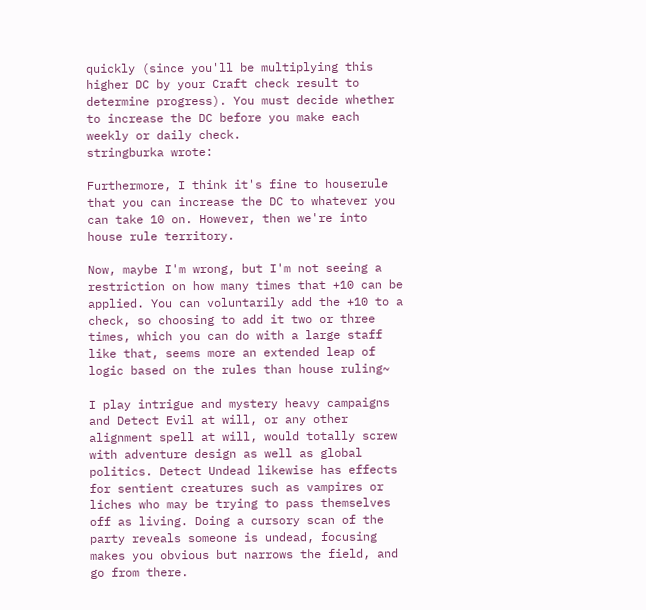quickly (since you'll be multiplying this higher DC by your Craft check result to determine progress). You must decide whether to increase the DC before you make each weekly or daily check.
stringburka wrote:

Furthermore, I think it's fine to houserule that you can increase the DC to whatever you can take 10 on. However, then we're into house rule territory.

Now, maybe I'm wrong, but I'm not seeing a restriction on how many times that +10 can be applied. You can voluntarily add the +10 to a check, so choosing to add it two or three times, which you can do with a large staff like that, seems more an extended leap of logic based on the rules than house ruling~

I play intrigue and mystery heavy campaigns and Detect Evil at will, or any other alignment spell at will, would totally screw with adventure design as well as global politics. Detect Undead likewise has effects for sentient creatures such as vampires or liches who may be trying to pass themselves off as living. Doing a cursory scan of the party reveals someone is undead, focusing makes you obvious but narrows the field, and go from there.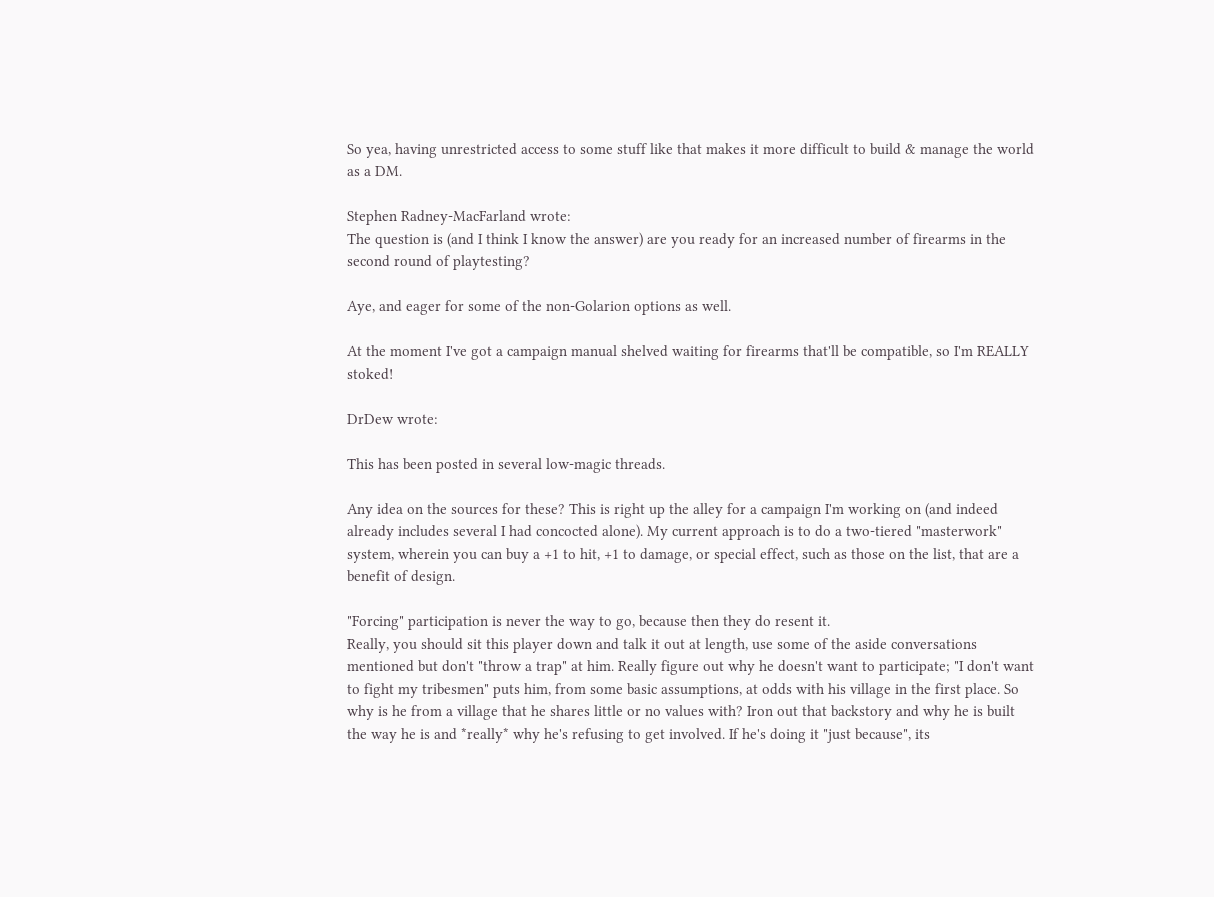So yea, having unrestricted access to some stuff like that makes it more difficult to build & manage the world as a DM.

Stephen Radney-MacFarland wrote:
The question is (and I think I know the answer) are you ready for an increased number of firearms in the second round of playtesting?

Aye, and eager for some of the non-Golarion options as well.

At the moment I've got a campaign manual shelved waiting for firearms that'll be compatible, so I'm REALLY stoked!

DrDew wrote:

This has been posted in several low-magic threads.

Any idea on the sources for these? This is right up the alley for a campaign I'm working on (and indeed already includes several I had concocted alone). My current approach is to do a two-tiered "masterwork" system, wherein you can buy a +1 to hit, +1 to damage, or special effect, such as those on the list, that are a benefit of design.

"Forcing" participation is never the way to go, because then they do resent it.
Really, you should sit this player down and talk it out at length, use some of the aside conversations mentioned but don't "throw a trap" at him. Really figure out why he doesn't want to participate; "I don't want to fight my tribesmen" puts him, from some basic assumptions, at odds with his village in the first place. So why is he from a village that he shares little or no values with? Iron out that backstory and why he is built the way he is and *really* why he's refusing to get involved. If he's doing it "just because", its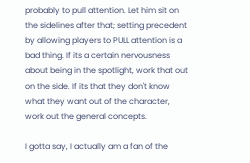probably to pull attention. Let him sit on the sidelines after that; setting precedent by allowing players to PULL attention is a bad thing. If its a certain nervousness about being in the spotlight, work that out on the side. If its that they don't know what they want out of the character, work out the general concepts.

I gotta say, I actually am a fan of the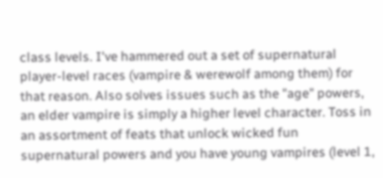class levels. I've hammered out a set of supernatural player-level races (vampire & werewolf among them) for that reason. Also solves issues such as the "age" powers, an elder vampire is simply a higher level character. Toss in an assortment of feats that unlock wicked fun supernatural powers and you have young vampires (level 1,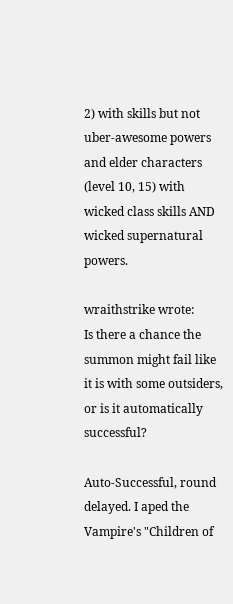2) with skills but not uber-awesome powers and elder characters (level 10, 15) with wicked class skills AND wicked supernatural powers.

wraithstrike wrote:
Is there a chance the summon might fail like it is with some outsiders, or is it automatically successful?

Auto-Successful, round delayed. I aped the Vampire's "Children of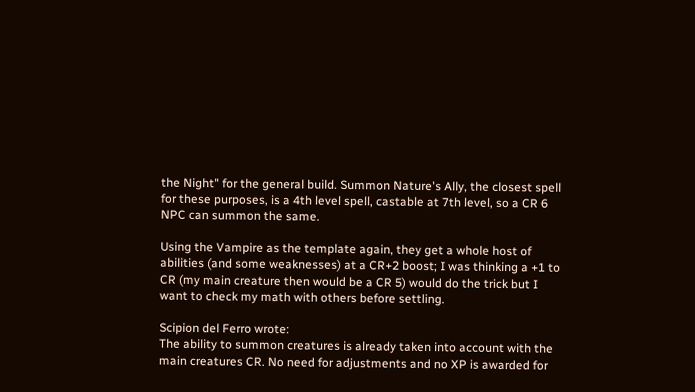the Night" for the general build. Summon Nature's Ally, the closest spell for these purposes, is a 4th level spell, castable at 7th level, so a CR 6 NPC can summon the same.

Using the Vampire as the template again, they get a whole host of abilities (and some weaknesses) at a CR+2 boost; I was thinking a +1 to CR (my main creature then would be a CR 5) would do the trick but I want to check my math with others before settling.

Scipion del Ferro wrote:
The ability to summon creatures is already taken into account with the main creatures CR. No need for adjustments and no XP is awarded for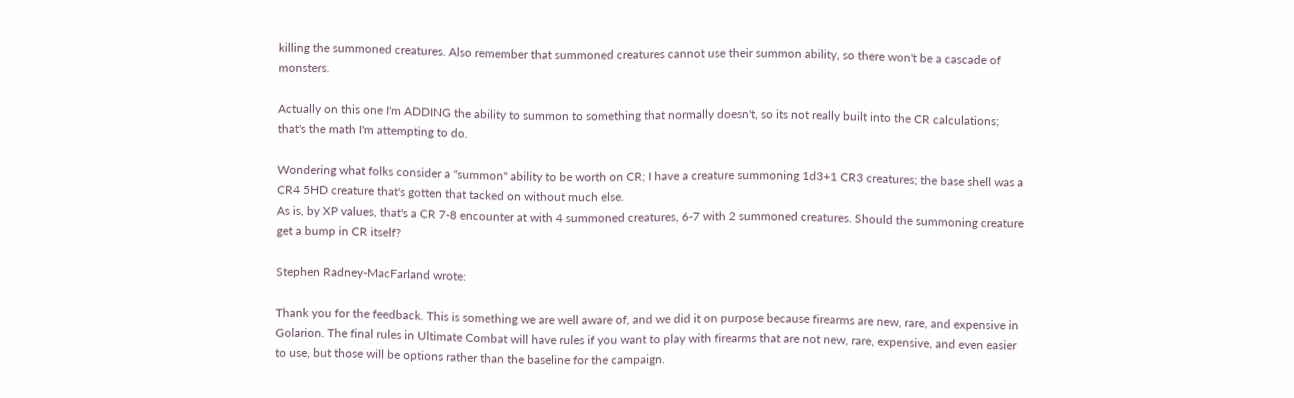killing the summoned creatures. Also remember that summoned creatures cannot use their summon ability, so there won't be a cascade of monsters.

Actually on this one I'm ADDING the ability to summon to something that normally doesn't, so its not really built into the CR calculations; that's the math I'm attempting to do.

Wondering what folks consider a "summon" ability to be worth on CR; I have a creature summoning 1d3+1 CR3 creatures; the base shell was a CR4 5HD creature that's gotten that tacked on without much else.
As is, by XP values, that's a CR 7-8 encounter at with 4 summoned creatures, 6-7 with 2 summoned creatures. Should the summoning creature get a bump in CR itself?

Stephen Radney-MacFarland wrote:

Thank you for the feedback. This is something we are well aware of, and we did it on purpose because firearms are new, rare, and expensive in Golarion. The final rules in Ultimate Combat will have rules if you want to play with firearms that are not new, rare, expensive, and even easier to use, but those will be options rather than the baseline for the campaign.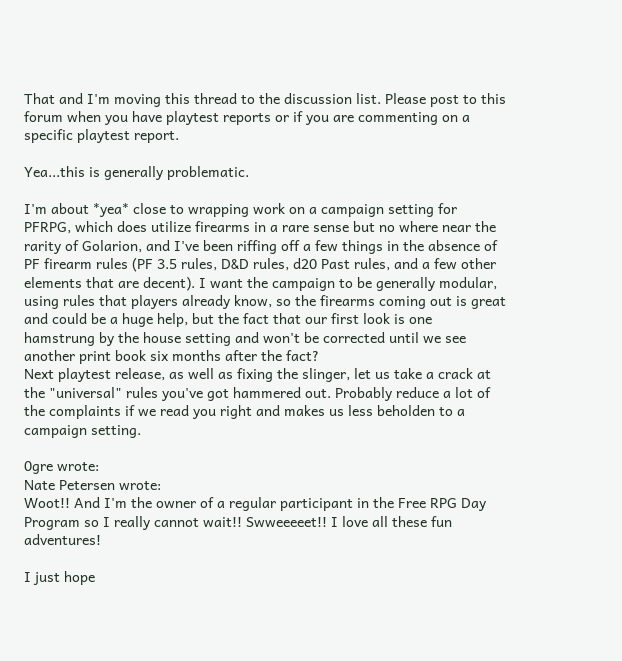That and I'm moving this thread to the discussion list. Please post to this forum when you have playtest reports or if you are commenting on a specific playtest report.

Yea...this is generally problematic.

I'm about *yea* close to wrapping work on a campaign setting for PFRPG, which does utilize firearms in a rare sense but no where near the rarity of Golarion, and I've been riffing off a few things in the absence of PF firearm rules (PF 3.5 rules, D&D rules, d20 Past rules, and a few other elements that are decent). I want the campaign to be generally modular, using rules that players already know, so the firearms coming out is great and could be a huge help, but the fact that our first look is one hamstrung by the house setting and won't be corrected until we see another print book six months after the fact?
Next playtest release, as well as fixing the slinger, let us take a crack at the "universal" rules you've got hammered out. Probably reduce a lot of the complaints if we read you right and makes us less beholden to a campaign setting.

0gre wrote:
Nate Petersen wrote:
Woot!! And I'm the owner of a regular participant in the Free RPG Day Program so I really cannot wait!! Swweeeeet!! I love all these fun adventures!

I just hope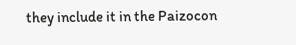they include it in the Paizocon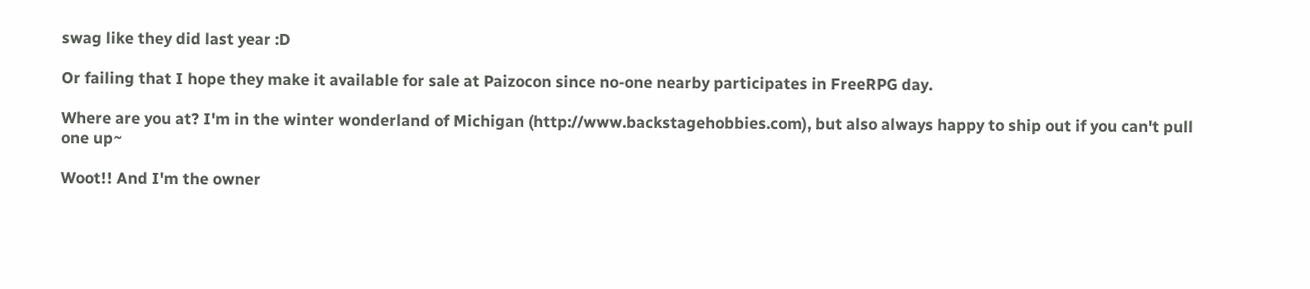swag like they did last year :D

Or failing that I hope they make it available for sale at Paizocon since no-one nearby participates in FreeRPG day.

Where are you at? I'm in the winter wonderland of Michigan (http://www.backstagehobbies.com), but also always happy to ship out if you can't pull one up~

Woot!! And I'm the owner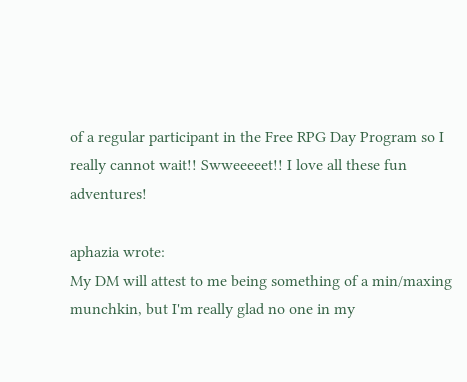of a regular participant in the Free RPG Day Program so I really cannot wait!! Swweeeeet!! I love all these fun adventures!

aphazia wrote:
My DM will attest to me being something of a min/maxing munchkin, but I'm really glad no one in my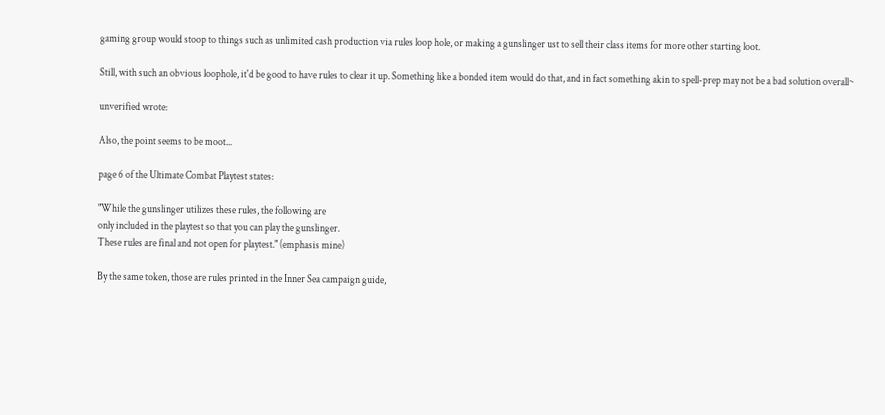gaming group would stoop to things such as unlimited cash production via rules loop hole, or making a gunslinger ust to sell their class items for more other starting loot.

Still, with such an obvious loophole, it'd be good to have rules to clear it up. Something like a bonded item would do that, and in fact something akin to spell-prep may not be a bad solution overall~

unverified wrote:

Also, the point seems to be moot...

page 6 of the Ultimate Combat Playtest states:

"While the gunslinger utilizes these rules, the following are
only included in the playtest so that you can play the gunslinger.
These rules are final and not open for playtest." (emphasis mine)

By the same token, those are rules printed in the Inner Sea campaign guide,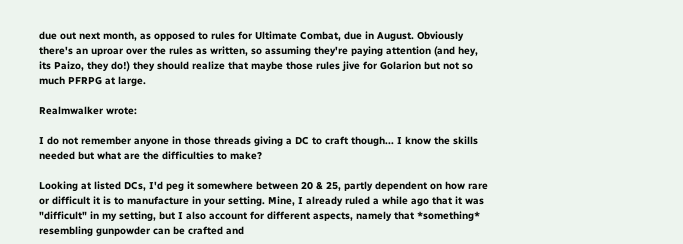due out next month, as opposed to rules for Ultimate Combat, due in August. Obviously there's an uproar over the rules as written, so assuming they're paying attention (and hey, its Paizo, they do!) they should realize that maybe those rules jive for Golarion but not so much PFRPG at large.

Realmwalker wrote:

I do not remember anyone in those threads giving a DC to craft though... I know the skills needed but what are the difficulties to make?

Looking at listed DCs, I'd peg it somewhere between 20 & 25, partly dependent on how rare or difficult it is to manufacture in your setting. Mine, I already ruled a while ago that it was "difficult" in my setting, but I also account for different aspects, namely that *something* resembling gunpowder can be crafted and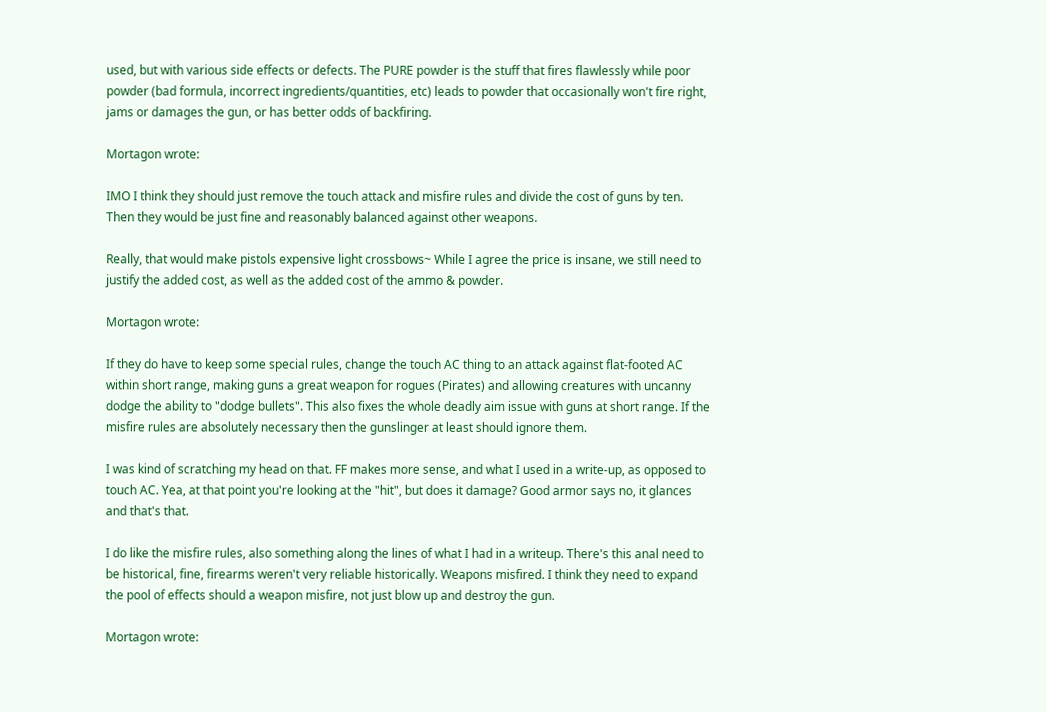used, but with various side effects or defects. The PURE powder is the stuff that fires flawlessly while poor powder (bad formula, incorrect ingredients/quantities, etc) leads to powder that occasionally won't fire right, jams or damages the gun, or has better odds of backfiring.

Mortagon wrote:

IMO I think they should just remove the touch attack and misfire rules and divide the cost of guns by ten. Then they would be just fine and reasonably balanced against other weapons.

Really, that would make pistols expensive light crossbows~ While I agree the price is insane, we still need to justify the added cost, as well as the added cost of the ammo & powder.

Mortagon wrote:

If they do have to keep some special rules, change the touch AC thing to an attack against flat-footed AC within short range, making guns a great weapon for rogues (Pirates) and allowing creatures with uncanny dodge the ability to "dodge bullets". This also fixes the whole deadly aim issue with guns at short range. If the misfire rules are absolutely necessary then the gunslinger at least should ignore them.

I was kind of scratching my head on that. FF makes more sense, and what I used in a write-up, as opposed to touch AC. Yea, at that point you're looking at the "hit", but does it damage? Good armor says no, it glances and that's that.

I do like the misfire rules, also something along the lines of what I had in a writeup. There's this anal need to be historical, fine, firearms weren't very reliable historically. Weapons misfired. I think they need to expand the pool of effects should a weapon misfire, not just blow up and destroy the gun.

Mortagon wrote: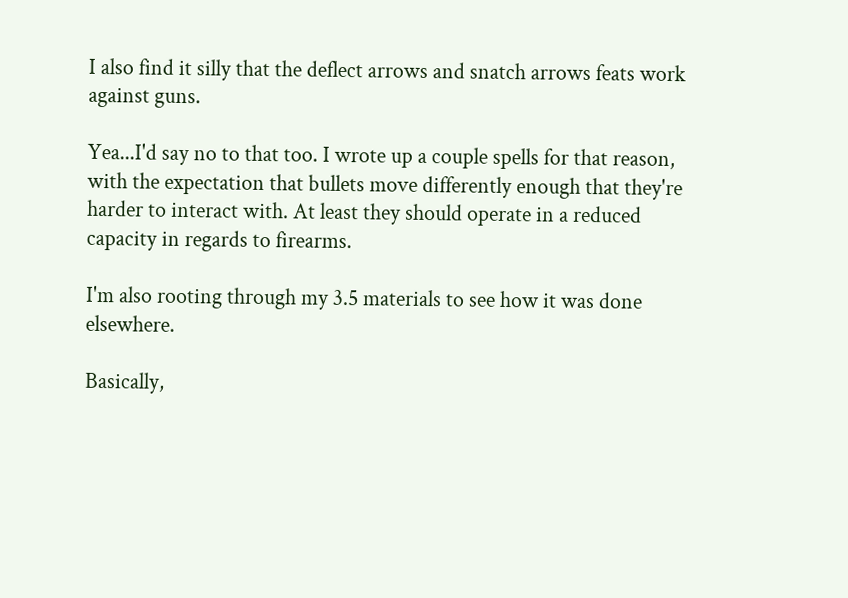I also find it silly that the deflect arrows and snatch arrows feats work against guns.

Yea...I'd say no to that too. I wrote up a couple spells for that reason, with the expectation that bullets move differently enough that they're harder to interact with. At least they should operate in a reduced capacity in regards to firearms.

I'm also rooting through my 3.5 materials to see how it was done elsewhere.

Basically,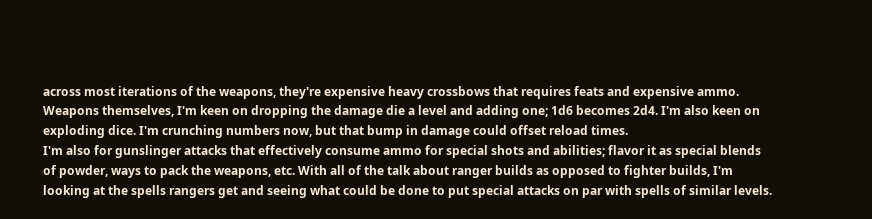across most iterations of the weapons, they're expensive heavy crossbows that requires feats and expensive ammo. Weapons themselves, I'm keen on dropping the damage die a level and adding one; 1d6 becomes 2d4. I'm also keen on exploding dice. I'm crunching numbers now, but that bump in damage could offset reload times.
I'm also for gunslinger attacks that effectively consume ammo for special shots and abilities; flavor it as special blends of powder, ways to pack the weapons, etc. With all of the talk about ranger builds as opposed to fighter builds, I'm looking at the spells rangers get and seeing what could be done to put special attacks on par with spells of similar levels.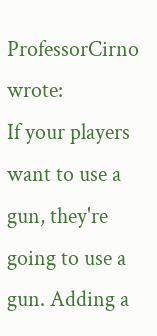ProfessorCirno wrote:
If your players want to use a gun, they're going to use a gun. Adding a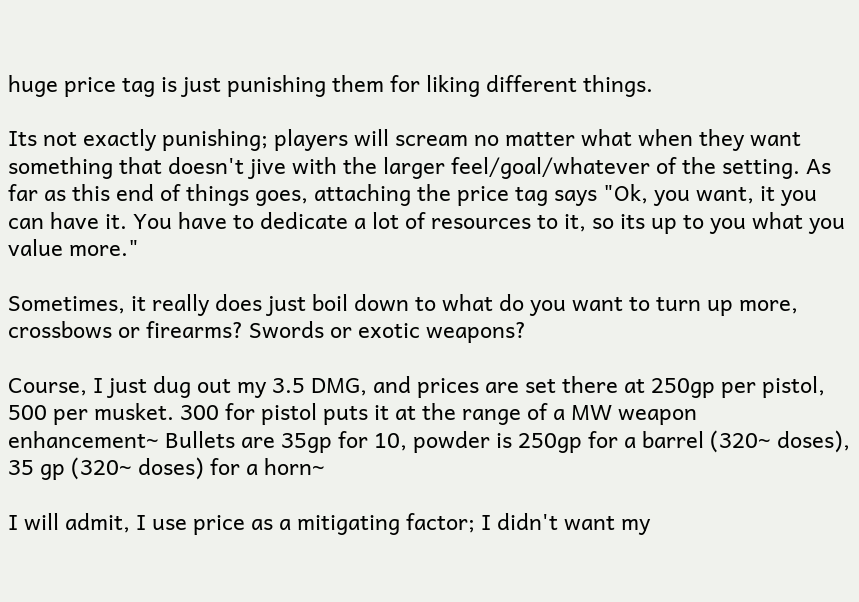huge price tag is just punishing them for liking different things.

Its not exactly punishing; players will scream no matter what when they want something that doesn't jive with the larger feel/goal/whatever of the setting. As far as this end of things goes, attaching the price tag says "Ok, you want, it you can have it. You have to dedicate a lot of resources to it, so its up to you what you value more."

Sometimes, it really does just boil down to what do you want to turn up more, crossbows or firearms? Swords or exotic weapons?

Course, I just dug out my 3.5 DMG, and prices are set there at 250gp per pistol, 500 per musket. 300 for pistol puts it at the range of a MW weapon enhancement~ Bullets are 35gp for 10, powder is 250gp for a barrel (320~ doses), 35 gp (320~ doses) for a horn~

I will admit, I use price as a mitigating factor; I didn't want my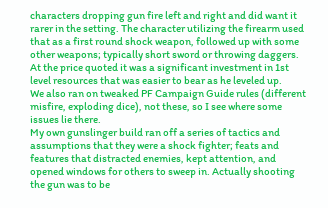characters dropping gun fire left and right and did want it rarer in the setting. The character utilizing the firearm used that as a first round shock weapon, followed up with some other weapons; typically short sword or throwing daggers. At the price quoted it was a significant investment in 1st level resources that was easier to bear as he leveled up.
We also ran on tweaked PF Campaign Guide rules (different misfire, exploding dice), not these, so I see where some issues lie there.
My own gunslinger build ran off a series of tactics and assumptions that they were a shock fighter; feats and features that distracted enemies, kept attention, and opened windows for others to sweep in. Actually shooting the gun was to be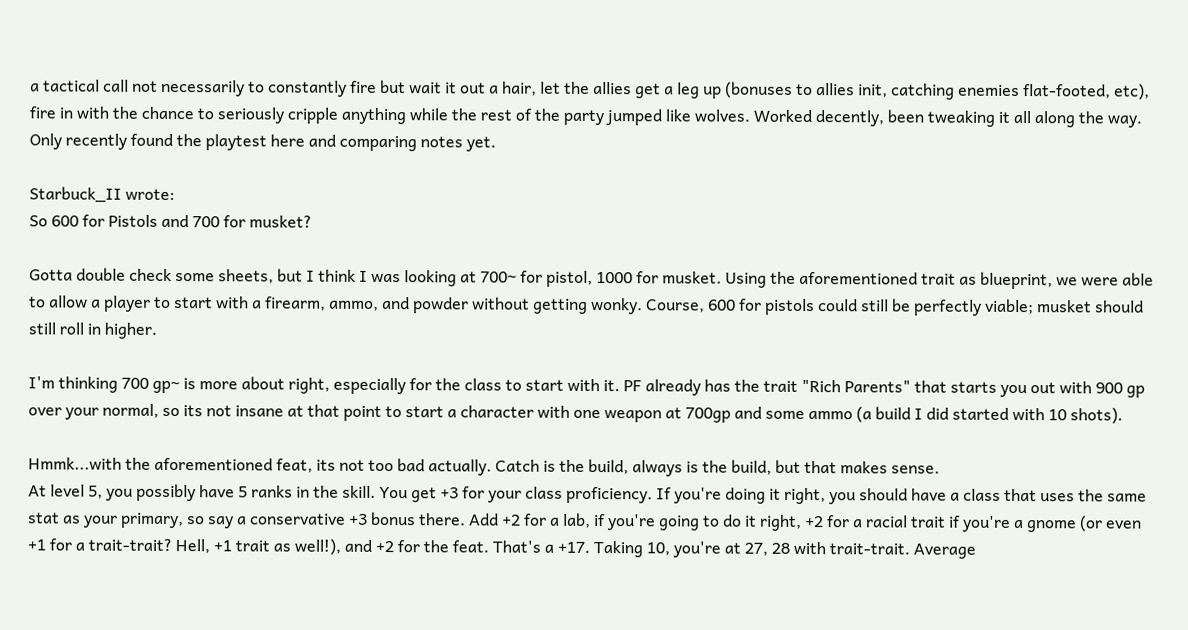a tactical call not necessarily to constantly fire but wait it out a hair, let the allies get a leg up (bonuses to allies init, catching enemies flat-footed, etc), fire in with the chance to seriously cripple anything while the rest of the party jumped like wolves. Worked decently, been tweaking it all along the way. Only recently found the playtest here and comparing notes yet.

Starbuck_II wrote:
So 600 for Pistols and 700 for musket?

Gotta double check some sheets, but I think I was looking at 700~ for pistol, 1000 for musket. Using the aforementioned trait as blueprint, we were able to allow a player to start with a firearm, ammo, and powder without getting wonky. Course, 600 for pistols could still be perfectly viable; musket should still roll in higher.

I'm thinking 700 gp~ is more about right, especially for the class to start with it. PF already has the trait "Rich Parents" that starts you out with 900 gp over your normal, so its not insane at that point to start a character with one weapon at 700gp and some ammo (a build I did started with 10 shots).

Hmmk...with the aforementioned feat, its not too bad actually. Catch is the build, always is the build, but that makes sense.
At level 5, you possibly have 5 ranks in the skill. You get +3 for your class proficiency. If you're doing it right, you should have a class that uses the same stat as your primary, so say a conservative +3 bonus there. Add +2 for a lab, if you're going to do it right, +2 for a racial trait if you're a gnome (or even +1 for a trait-trait? Hell, +1 trait as well!), and +2 for the feat. That's a +17. Taking 10, you're at 27, 28 with trait-trait. Average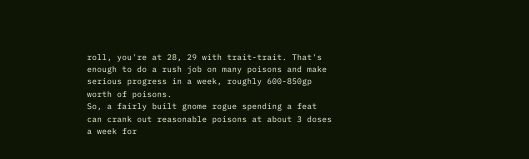roll, you're at 28, 29 with trait-trait. That's enough to do a rush job on many poisons and make serious progress in a week, roughly 600-850gp worth of poisons.
So, a fairly built gnome rogue spending a feat can crank out reasonable poisons at about 3 doses a week for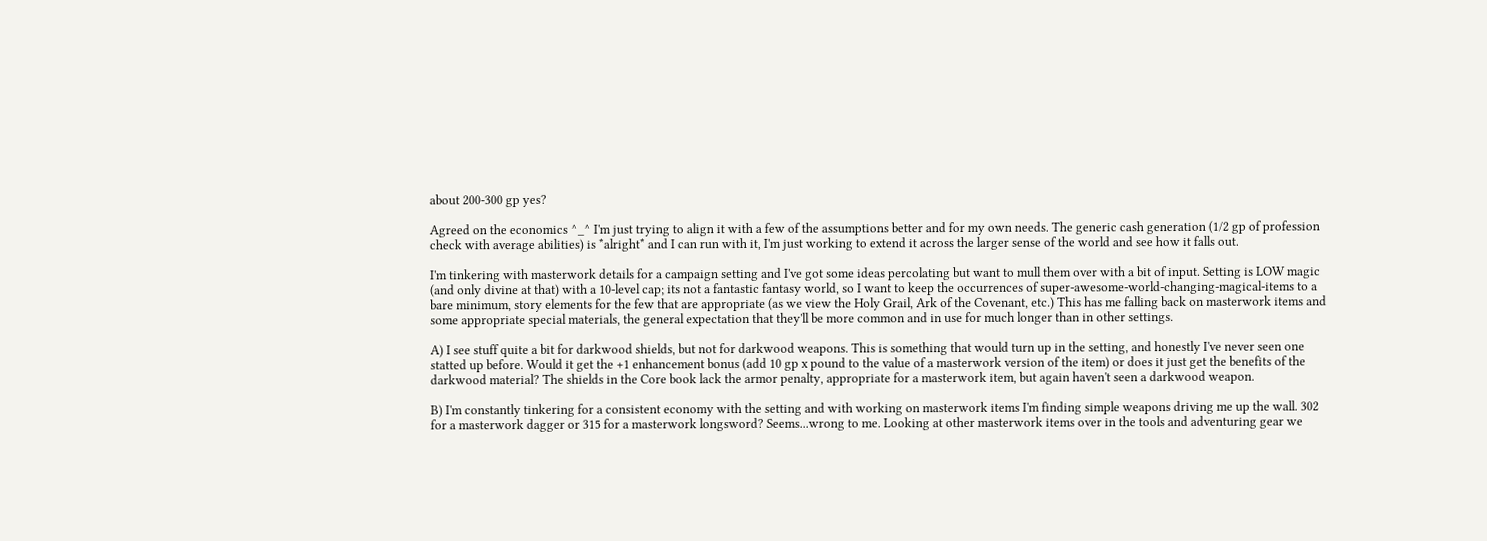about 200-300 gp yes?

Agreed on the economics ^_^ I'm just trying to align it with a few of the assumptions better and for my own needs. The generic cash generation (1/2 gp of profession check with average abilities) is *alright* and I can run with it, I'm just working to extend it across the larger sense of the world and see how it falls out.

I'm tinkering with masterwork details for a campaign setting and I've got some ideas percolating but want to mull them over with a bit of input. Setting is LOW magic (and only divine at that) with a 10-level cap; its not a fantastic fantasy world, so I want to keep the occurrences of super-awesome-world-changing-magical-items to a bare minimum, story elements for the few that are appropriate (as we view the Holy Grail, Ark of the Covenant, etc.) This has me falling back on masterwork items and some appropriate special materials, the general expectation that they'll be more common and in use for much longer than in other settings.

A) I see stuff quite a bit for darkwood shields, but not for darkwood weapons. This is something that would turn up in the setting, and honestly I've never seen one statted up before. Would it get the +1 enhancement bonus (add 10 gp x pound to the value of a masterwork version of the item) or does it just get the benefits of the darkwood material? The shields in the Core book lack the armor penalty, appropriate for a masterwork item, but again haven't seen a darkwood weapon.

B) I'm constantly tinkering for a consistent economy with the setting and with working on masterwork items I'm finding simple weapons driving me up the wall. 302 for a masterwork dagger or 315 for a masterwork longsword? Seems...wrong to me. Looking at other masterwork items over in the tools and adventuring gear we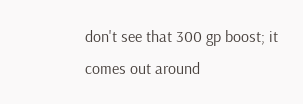don't see that 300 gp boost; it comes out around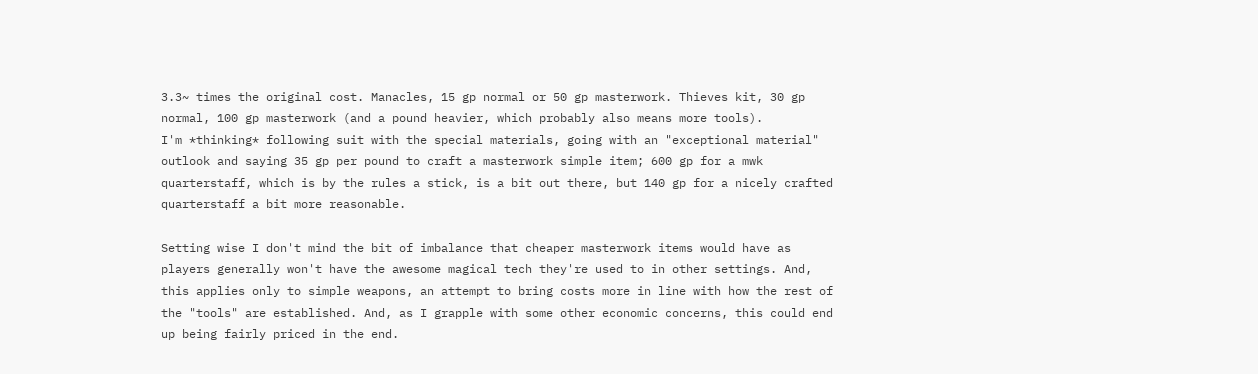3.3~ times the original cost. Manacles, 15 gp normal or 50 gp masterwork. Thieves kit, 30 gp normal, 100 gp masterwork (and a pound heavier, which probably also means more tools).
I'm *thinking* following suit with the special materials, going with an "exceptional material" outlook and saying 35 gp per pound to craft a masterwork simple item; 600 gp for a mwk quarterstaff, which is by the rules a stick, is a bit out there, but 140 gp for a nicely crafted quarterstaff a bit more reasonable.

Setting wise I don't mind the bit of imbalance that cheaper masterwork items would have as players generally won't have the awesome magical tech they're used to in other settings. And, this applies only to simple weapons, an attempt to bring costs more in line with how the rest of the "tools" are established. And, as I grapple with some other economic concerns, this could end up being fairly priced in the end.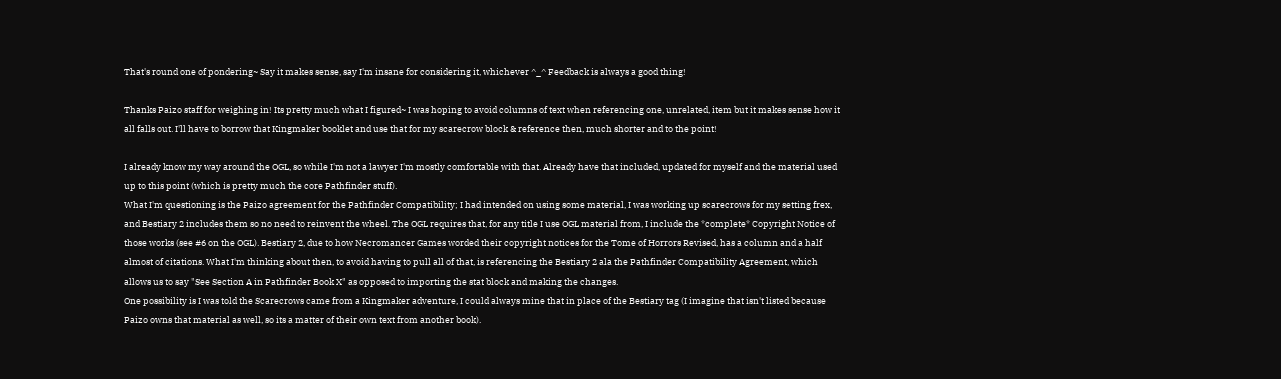That's round one of pondering~ Say it makes sense, say I'm insane for considering it, whichever ^_^ Feedback is always a good thing!

Thanks Paizo staff for weighing in! Its pretty much what I figured~ I was hoping to avoid columns of text when referencing one, unrelated, item but it makes sense how it all falls out. I'll have to borrow that Kingmaker booklet and use that for my scarecrow block & reference then, much shorter and to the point!

I already know my way around the OGL, so while I'm not a lawyer I'm mostly comfortable with that. Already have that included, updated for myself and the material used up to this point (which is pretty much the core Pathfinder stuff).
What I'm questioning is the Paizo agreement for the Pathfinder Compatibility; I had intended on using some material, I was working up scarecrows for my setting frex, and Bestiary 2 includes them so no need to reinvent the wheel. The OGL requires that, for any title I use OGL material from, I include the *complete* Copyright Notice of those works (see #6 on the OGL). Bestiary 2, due to how Necromancer Games worded their copyright notices for the Tome of Horrors Revised, has a column and a half almost of citations. What I'm thinking about then, to avoid having to pull all of that, is referencing the Bestiary 2 ala the Pathfinder Compatibility Agreement, which allows us to say "See Section A in Pathfinder Book X" as opposed to importing the stat block and making the changes.
One possibility is I was told the Scarecrows came from a Kingmaker adventure, I could always mine that in place of the Bestiary tag (I imagine that isn't listed because Paizo owns that material as well, so its a matter of their own text from another book).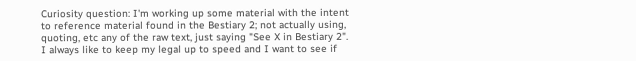Curiosity question: I'm working up some material with the intent to reference material found in the Bestiary 2; not actually using, quoting, etc any of the raw text, just saying "See X in Bestiary 2".
I always like to keep my legal up to speed and I want to see if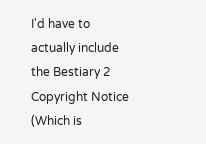I'd have to actually include the Bestiary 2 Copyright Notice (Which is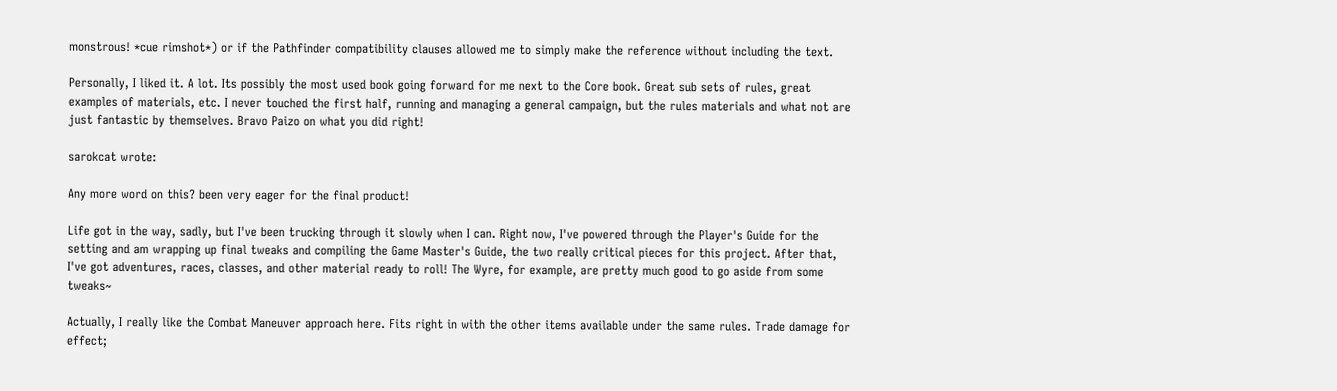monstrous! *cue rimshot*) or if the Pathfinder compatibility clauses allowed me to simply make the reference without including the text.

Personally, I liked it. A lot. Its possibly the most used book going forward for me next to the Core book. Great sub sets of rules, great examples of materials, etc. I never touched the first half, running and managing a general campaign, but the rules materials and what not are just fantastic by themselves. Bravo Paizo on what you did right!

sarokcat wrote:

Any more word on this? been very eager for the final product!

Life got in the way, sadly, but I've been trucking through it slowly when I can. Right now, I've powered through the Player's Guide for the setting and am wrapping up final tweaks and compiling the Game Master's Guide, the two really critical pieces for this project. After that, I've got adventures, races, classes, and other material ready to roll! The Wyre, for example, are pretty much good to go aside from some tweaks~

Actually, I really like the Combat Maneuver approach here. Fits right in with the other items available under the same rules. Trade damage for effect;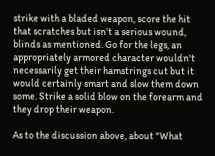strike with a bladed weapon, score the hit that scratches but isn't a serious wound, blinds as mentioned. Go for the legs, an appropriately armored character wouldn't necessarily get their hamstrings cut but it would certainly smart and slow them down some. Strike a solid blow on the forearm and they drop their weapon.

As to the discussion above, about "What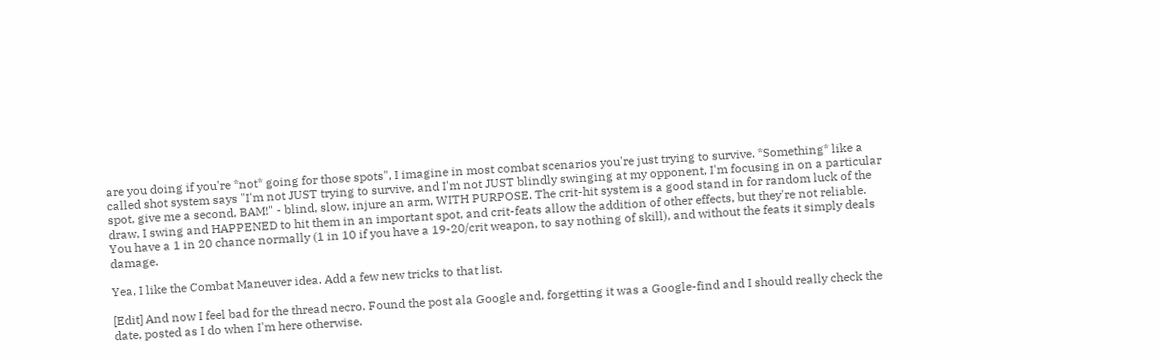are you doing if you're *not* going for those spots", I imagine in most combat scenarios you're just trying to survive. *Something* like a called shot system says "I'm not JUST trying to survive, and I'm not JUST blindly swinging at my opponent, I'm focusing in on a particular spot, give me a second, BAM!" - blind, slow, injure an arm, WITH PURPOSE. The crit-hit system is a good stand in for random luck of the draw, I swing and HAPPENED to hit them in an important spot, and crit-feats allow the addition of other effects, but they're not reliable. You have a 1 in 20 chance normally (1 in 10 if you have a 19-20/crit weapon, to say nothing of skill), and without the feats it simply deals damage.

Yea, I like the Combat Maneuver idea. Add a few new tricks to that list.

[Edit] And now I feel bad for the thread necro. Found the post ala Google and, forgetting it was a Google-find and I should really check the date, posted as I do when I'm here otherwise.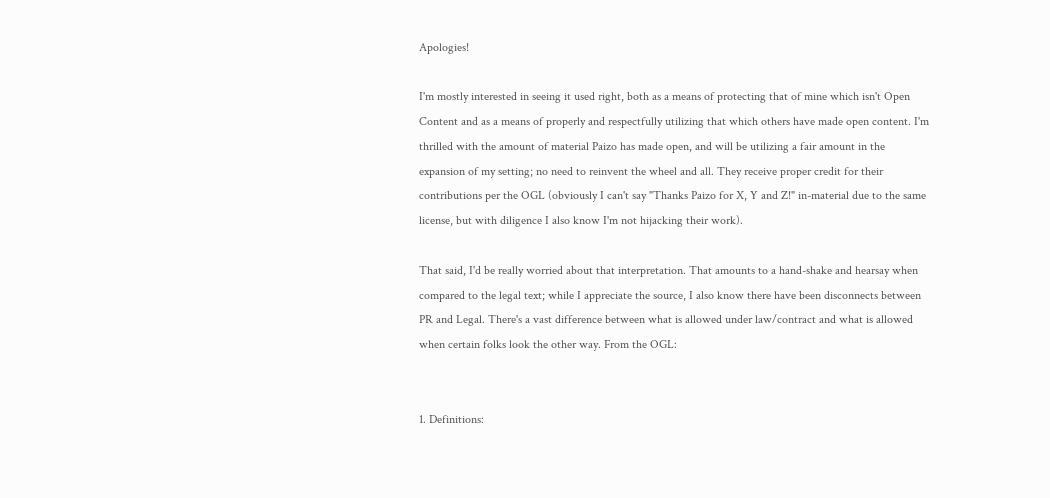Apologies!

I'm mostly interested in seeing it used right, both as a means of protecting that of mine which isn't Open Content and as a means of properly and respectfully utilizing that which others have made open content. I'm thrilled with the amount of material Paizo has made open, and will be utilizing a fair amount in the expansion of my setting; no need to reinvent the wheel and all. They receive proper credit for their contributions per the OGL (obviously I can't say "Thanks Paizo for X, Y and Z!" in-material due to the same license, but with diligence I also know I'm not hijacking their work).

That said, I'd be really worried about that interpretation. That amounts to a hand-shake and hearsay when compared to the legal text; while I appreciate the source, I also know there have been disconnects between PR and Legal. There's a vast difference between what is allowed under law/contract and what is allowed when certain folks look the other way. From the OGL:


1. Definitions: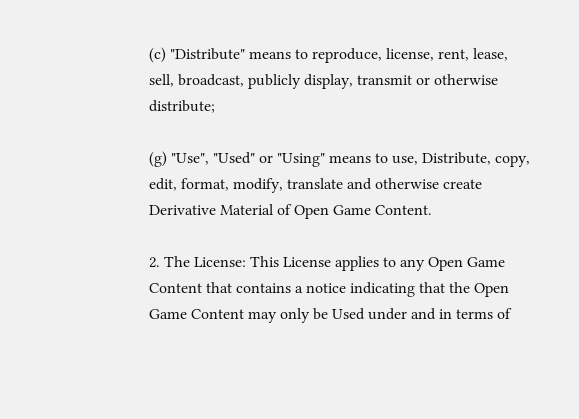(c) "Distribute" means to reproduce, license, rent, lease, sell, broadcast, publicly display, transmit or otherwise distribute;

(g) "Use", "Used" or "Using" means to use, Distribute, copy, edit, format, modify, translate and otherwise create Derivative Material of Open Game Content.

2. The License: This License applies to any Open Game Content that contains a notice indicating that the Open Game Content may only be Used under and in terms of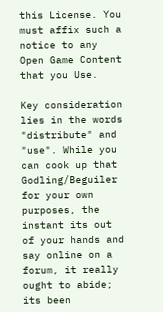this License. You must affix such a notice to any Open Game Content that you Use.

Key consideration lies in the words "distribute" and "use". While you can cook up that Godling/Beguiler for your own purposes, the instant its out of your hands and say online on a forum, it really ought to abide; its been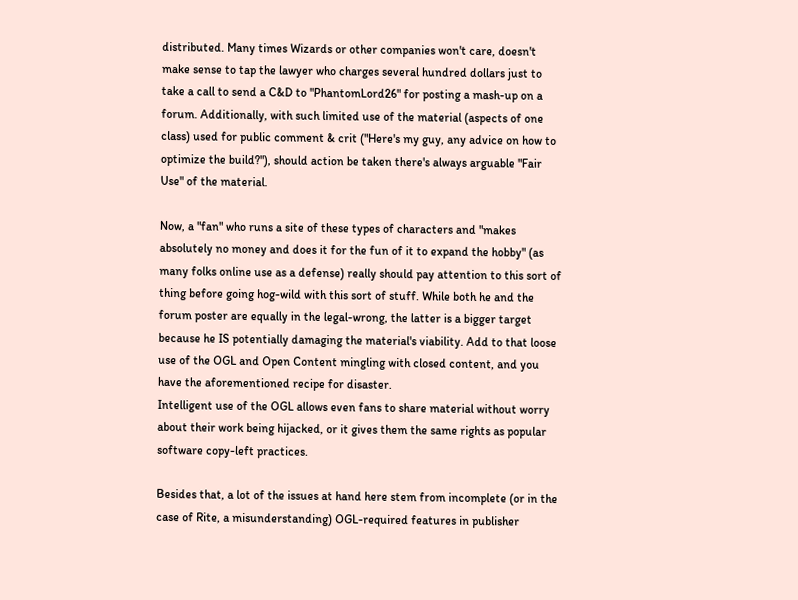distributed. Many times Wizards or other companies won't care, doesn't make sense to tap the lawyer who charges several hundred dollars just to take a call to send a C&D to "PhantomLord26" for posting a mash-up on a forum. Additionally, with such limited use of the material (aspects of one class) used for public comment & crit ("Here's my guy, any advice on how to optimize the build?"), should action be taken there's always arguable "Fair Use" of the material.

Now, a "fan" who runs a site of these types of characters and "makes absolutely no money and does it for the fun of it to expand the hobby" (as many folks online use as a defense) really should pay attention to this sort of thing before going hog-wild with this sort of stuff. While both he and the forum poster are equally in the legal-wrong, the latter is a bigger target because he IS potentially damaging the material's viability. Add to that loose use of the OGL and Open Content mingling with closed content, and you have the aforementioned recipe for disaster.
Intelligent use of the OGL allows even fans to share material without worry about their work being hijacked, or it gives them the same rights as popular software copy-left practices.

Besides that, a lot of the issues at hand here stem from incomplete (or in the case of Rite, a misunderstanding) OGL-required features in publisher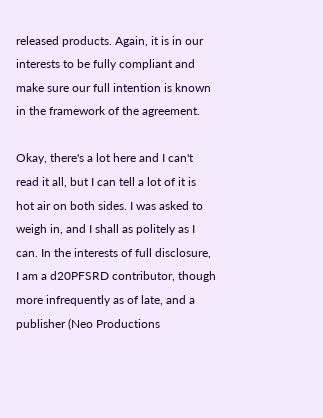released products. Again, it is in our interests to be fully compliant and make sure our full intention is known in the framework of the agreement.

Okay, there's a lot here and I can't read it all, but I can tell a lot of it is hot air on both sides. I was asked to weigh in, and I shall as politely as I can. In the interests of full disclosure, I am a d20PFSRD contributor, though more infrequently as of late, and a publisher (Neo Productions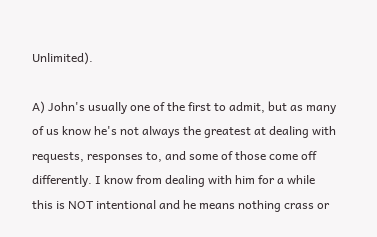Unlimited).

A) John's usually one of the first to admit, but as many of us know he's not always the greatest at dealing with requests, responses to, and some of those come off differently. I know from dealing with him for a while this is NOT intentional and he means nothing crass or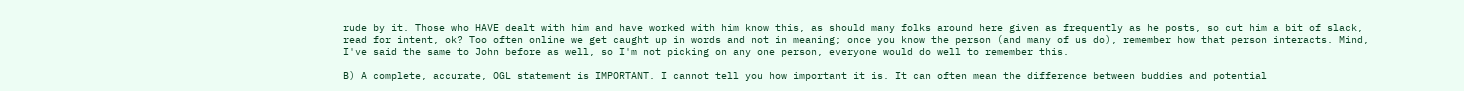rude by it. Those who HAVE dealt with him and have worked with him know this, as should many folks around here given as frequently as he posts, so cut him a bit of slack, read for intent, ok? Too often online we get caught up in words and not in meaning; once you know the person (and many of us do), remember how that person interacts. Mind, I've said the same to John before as well, so I'm not picking on any one person, everyone would do well to remember this.

B) A complete, accurate, OGL statement is IMPORTANT. I cannot tell you how important it is. It can often mean the difference between buddies and potential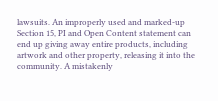lawsuits. An improperly used and marked-up Section 15, PI and Open Content statement can end up giving away entire products, including artwork and other property, releasing it into the community. A mistakenly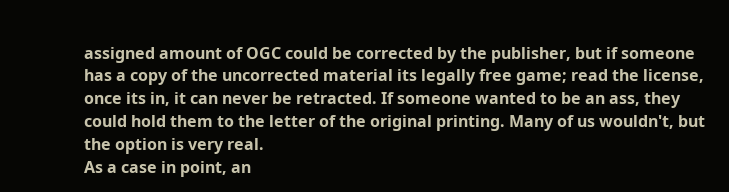assigned amount of OGC could be corrected by the publisher, but if someone has a copy of the uncorrected material its legally free game; read the license, once its in, it can never be retracted. If someone wanted to be an ass, they could hold them to the letter of the original printing. Many of us wouldn't, but the option is very real.
As a case in point, an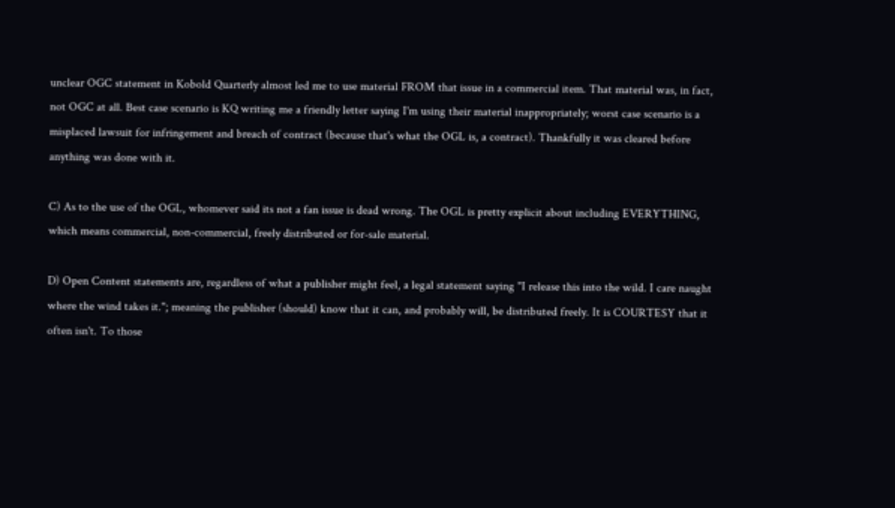unclear OGC statement in Kobold Quarterly almost led me to use material FROM that issue in a commercial item. That material was, in fact, not OGC at all. Best case scenario is KQ writing me a friendly letter saying I'm using their material inappropriately; worst case scenario is a misplaced lawsuit for infringement and breach of contract (because that's what the OGL is, a contract). Thankfully it was cleared before anything was done with it.

C) As to the use of the OGL, whomever said its not a fan issue is dead wrong. The OGL is pretty explicit about including EVERYTHING, which means commercial, non-commercial, freely distributed or for-sale material.

D) Open Content statements are, regardless of what a publisher might feel, a legal statement saying "I release this into the wild. I care naught where the wind takes it."; meaning the publisher (should) know that it can, and probably will, be distributed freely. It is COURTESY that it often isn't. To those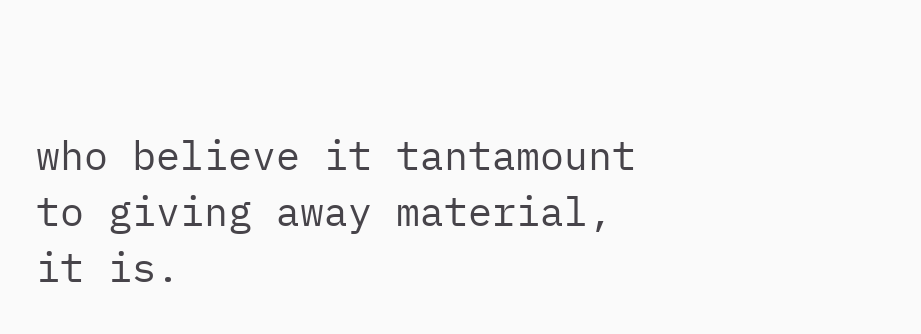who believe it tantamount to giving away material, it is.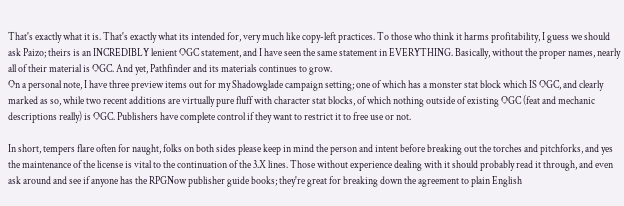That's exactly what it is. That's exactly what its intended for, very much like copy-left practices. To those who think it harms profitability, I guess we should ask Paizo; theirs is an INCREDIBLY lenient OGC statement, and I have seen the same statement in EVERYTHING. Basically, without the proper names, nearly all of their material is OGC. And yet, Pathfinder and its materials continues to grow.
On a personal note, I have three preview items out for my Shadowglade campaign setting; one of which has a monster stat block which IS OGC, and clearly marked as so, while two recent additions are virtually pure fluff with character stat blocks, of which nothing outside of existing OGC (feat and mechanic descriptions really) is OGC. Publishers have complete control if they want to restrict it to free use or not.

In short, tempers flare often for naught, folks on both sides please keep in mind the person and intent before breaking out the torches and pitchforks, and yes the maintenance of the license is vital to the continuation of the 3.X lines. Those without experience dealing with it should probably read it through, and even ask around and see if anyone has the RPGNow publisher guide books; they're great for breaking down the agreement to plain English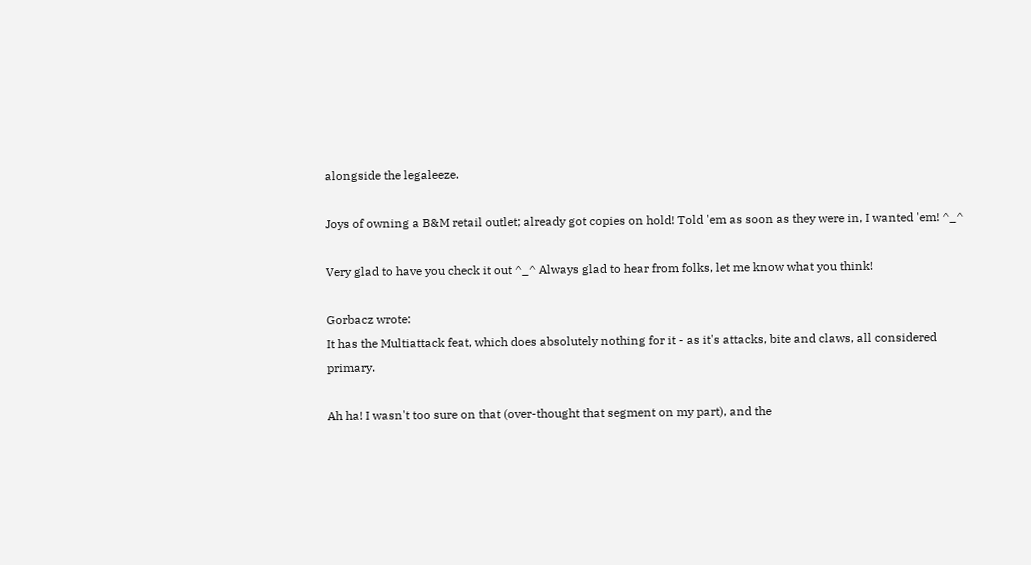alongside the legaleeze.

Joys of owning a B&M retail outlet; already got copies on hold! Told 'em as soon as they were in, I wanted 'em! ^_^

Very glad to have you check it out ^_^ Always glad to hear from folks, let me know what you think!

Gorbacz wrote:
It has the Multiattack feat, which does absolutely nothing for it - as it's attacks, bite and claws, all considered primary.

Ah ha! I wasn't too sure on that (over-thought that segment on my part), and the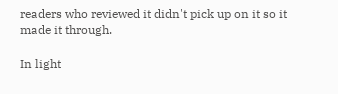readers who reviewed it didn't pick up on it so it made it through.

In light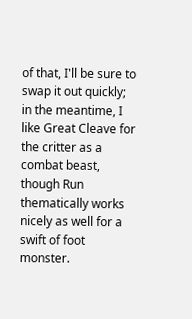of that, I'll be sure to swap it out quickly; in the meantime, I like Great Cleave for the critter as a combat beast, though Run thematically works nicely as well for a swift of foot monster.